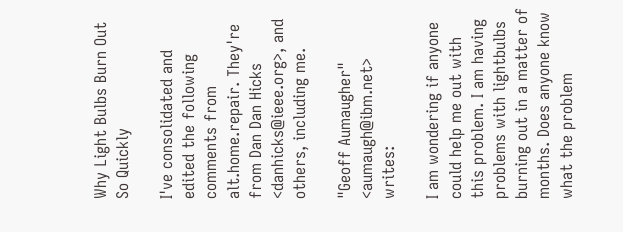Why Light Bulbs Burn Out So Quickly

I've consolidated and edited the following comments from alt.home.repair. They're from Dan Dan Hicks <danhicks@ieee.org>, and others, including me.

"Geoff Aumaugher" <aumaugh@ibm.net> writes:

I am wondering if anyone could help me out with this problem. I am having problems with lightbulbs burning out in a matter of months. Does anyone know what the problem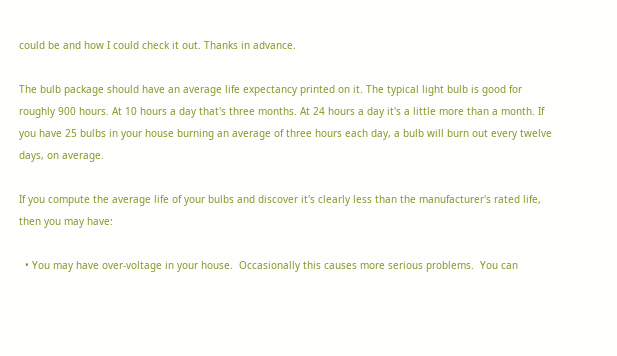could be and how I could check it out. Thanks in advance.

The bulb package should have an average life expectancy printed on it. The typical light bulb is good for roughly 900 hours. At 10 hours a day that's three months. At 24 hours a day it's a little more than a month. If you have 25 bulbs in your house burning an average of three hours each day, a bulb will burn out every twelve days, on average.

If you compute the average life of your bulbs and discover it's clearly less than the manufacturer's rated life, then you may have:

  • You may have over-voltage in your house.  Occasionally this causes more serious problems.  You can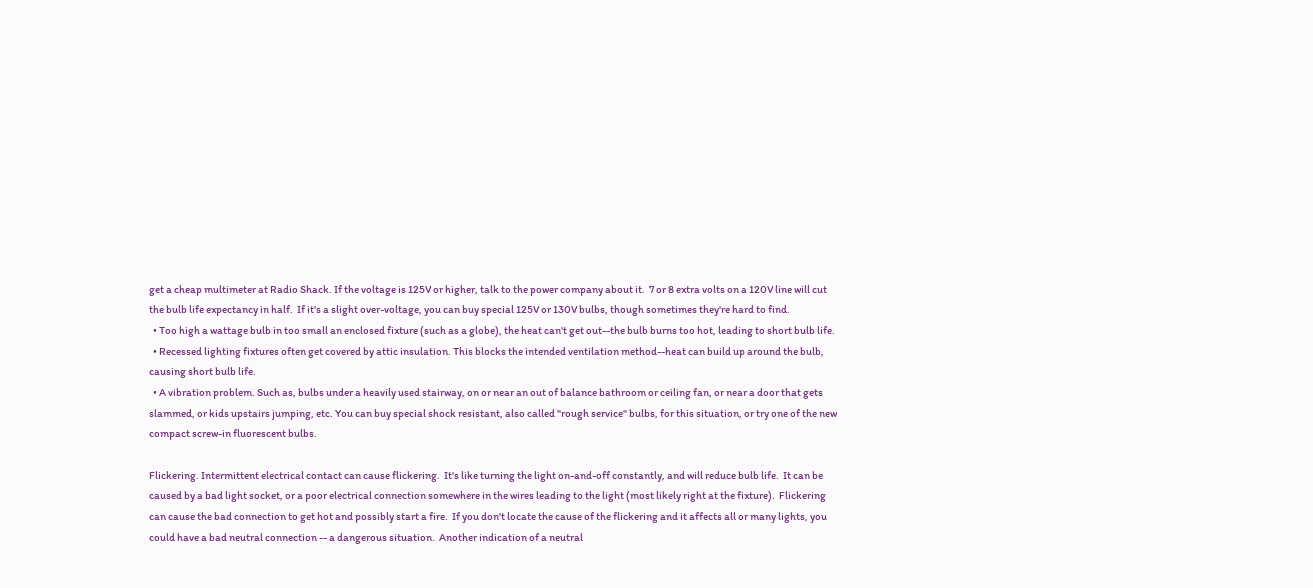get a cheap multimeter at Radio Shack. If the voltage is 125V or higher, talk to the power company about it.  7 or 8 extra volts on a 120V line will cut the bulb life expectancy in half.  If it's a slight over-voltage, you can buy special 125V or 130V bulbs, though sometimes they're hard to find.
  • Too high a wattage bulb in too small an enclosed fixture (such as a globe), the heat can't get out--the bulb burns too hot, leading to short bulb life.
  • Recessed lighting fixtures often get covered by attic insulation. This blocks the intended ventilation method--heat can build up around the bulb, causing short bulb life.
  • A vibration problem. Such as, bulbs under a heavily used stairway, on or near an out of balance bathroom or ceiling fan, or near a door that gets slammed, or kids upstairs jumping, etc. You can buy special shock resistant, also called "rough service" bulbs, for this situation, or try one of the new compact screw-in fluorescent bulbs.

Flickering. Intermittent electrical contact can cause flickering.  It's like turning the light on-and-off constantly, and will reduce bulb life.  It can be caused by a bad light socket, or a poor electrical connection somewhere in the wires leading to the light (most likely right at the fixture).  Flickering can cause the bad connection to get hot and possibly start a fire.  If you don't locate the cause of the flickering and it affects all or many lights, you could have a bad neutral connection -- a dangerous situation.  Another indication of a neutral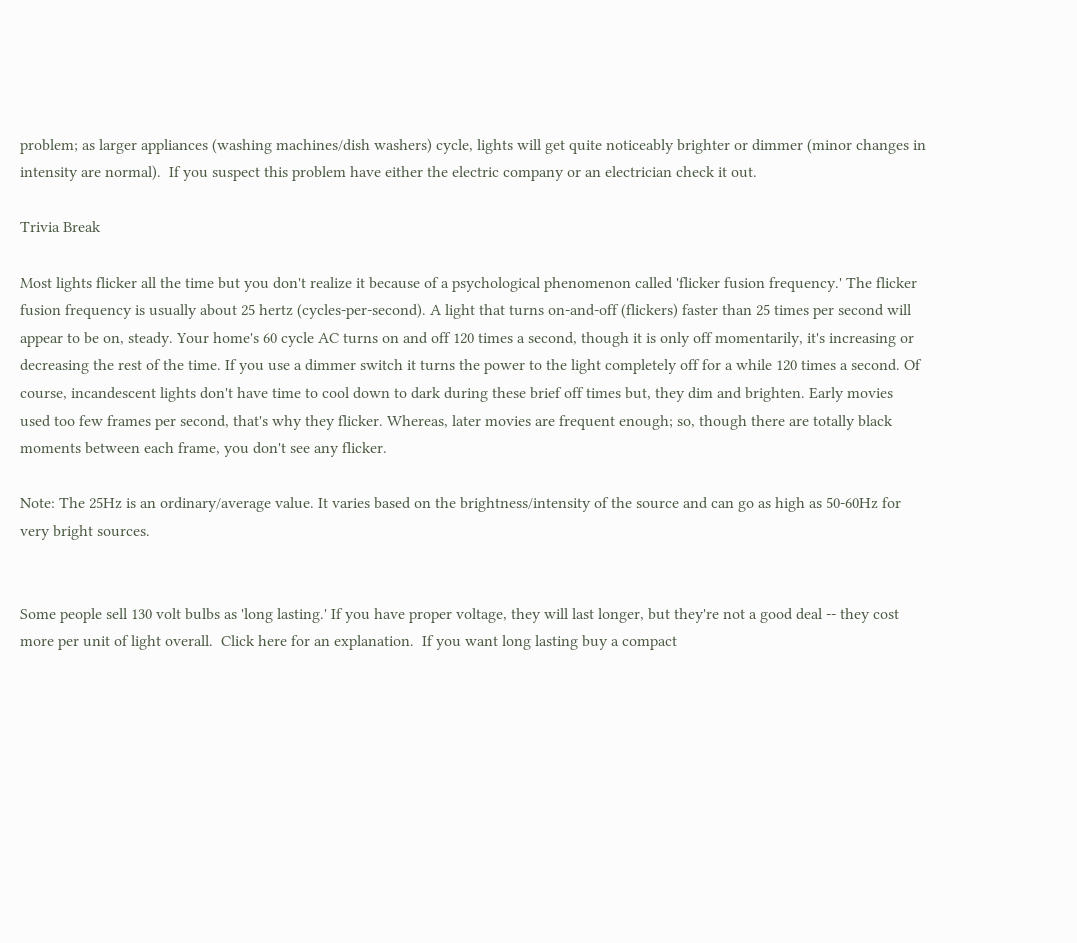problem; as larger appliances (washing machines/dish washers) cycle, lights will get quite noticeably brighter or dimmer (minor changes in intensity are normal).  If you suspect this problem have either the electric company or an electrician check it out.

Trivia Break

Most lights flicker all the time but you don't realize it because of a psychological phenomenon called 'flicker fusion frequency.' The flicker fusion frequency is usually about 25 hertz (cycles-per-second). A light that turns on-and-off (flickers) faster than 25 times per second will appear to be on, steady. Your home's 60 cycle AC turns on and off 120 times a second, though it is only off momentarily, it's increasing or decreasing the rest of the time. If you use a dimmer switch it turns the power to the light completely off for a while 120 times a second. Of course, incandescent lights don't have time to cool down to dark during these brief off times but, they dim and brighten. Early movies used too few frames per second, that's why they flicker. Whereas, later movies are frequent enough; so, though there are totally black moments between each frame, you don't see any flicker.

Note: The 25Hz is an ordinary/average value. It varies based on the brightness/intensity of the source and can go as high as 50-60Hz for very bright sources.


Some people sell 130 volt bulbs as 'long lasting.' If you have proper voltage, they will last longer, but they're not a good deal -- they cost more per unit of light overall.  Click here for an explanation.  If you want long lasting buy a compact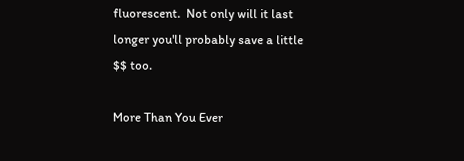fluorescent.  Not only will it last longer you'll probably save a little $$ too.

More Than You Ever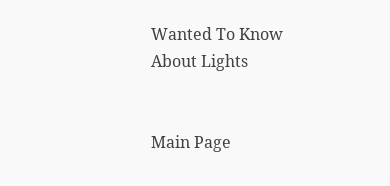Wanted To Know About Lights


Main Page